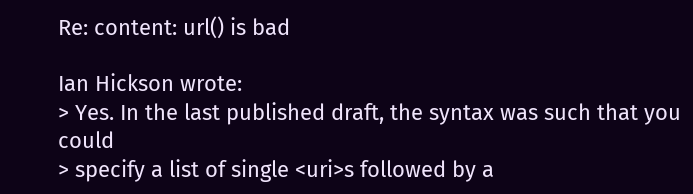Re: content: url() is bad

Ian Hickson wrote:
> Yes. In the last published draft, the syntax was such that you could
> specify a list of single <uri>s followed by a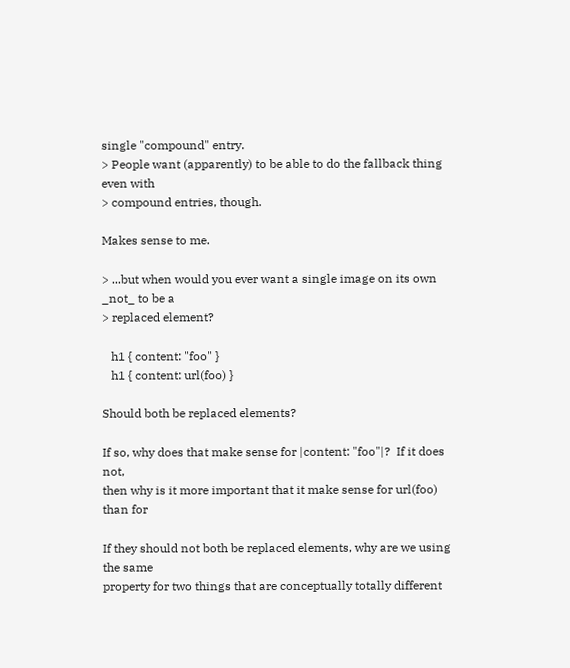single "compound" entry.
> People want (apparently) to be able to do the fallback thing even with
> compound entries, though.

Makes sense to me.

> ...but when would you ever want a single image on its own _not_ to be a
> replaced element?

   h1 { content: "foo" }
   h1 { content: url(foo) }

Should both be replaced elements?

If so, why does that make sense for |content: "foo"|?  If it does not,
then why is it more important that it make sense for url(foo) than for

If they should not both be replaced elements, why are we using the same
property for two things that are conceptually totally different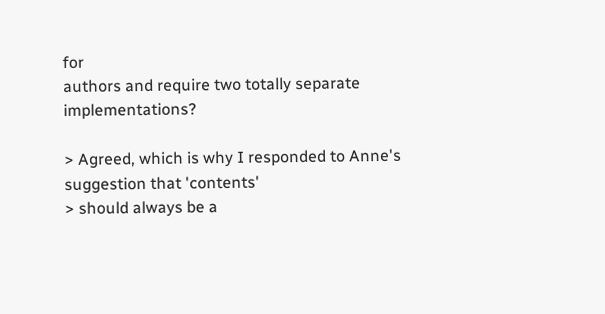for
authors and require two totally separate implementations?

> Agreed, which is why I responded to Anne's suggestion that 'contents'
> should always be a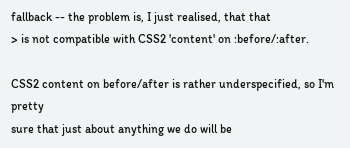fallback -- the problem is, I just realised, that that
> is not compatible with CSS2 'content' on :before/:after.

CSS2 content on before/after is rather underspecified, so I'm pretty
sure that just about anything we do will be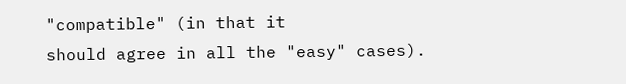"compatible" (in that it
should agree in all the "easy" cases).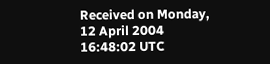Received on Monday, 12 April 2004 16:48:02 UTC